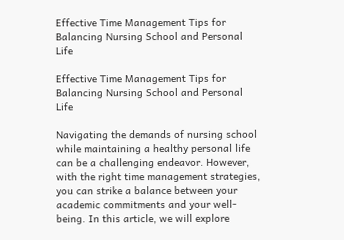Effective Time Management Tips for Balancing Nursing School and Personal Life

Effective Time Management Tips for Balancing Nursing School and Personal Life

Navigating the demands of nursing school while maintaining a healthy personal life can be a challenging endeavor. However, with the right time management strategies, you can strike a balance between your academic commitments and your well-being. In this article, we will explore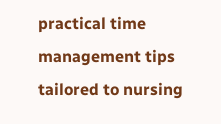practical time management tips tailored to nursing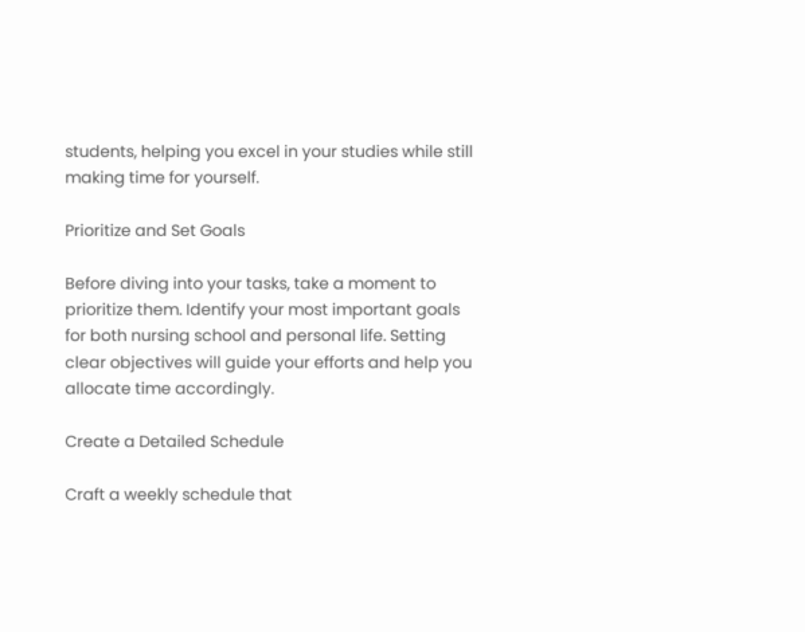students, helping you excel in your studies while still making time for yourself.

Prioritize and Set Goals

Before diving into your tasks, take a moment to prioritize them. Identify your most important goals for both nursing school and personal life. Setting clear objectives will guide your efforts and help you allocate time accordingly.

Create a Detailed Schedule

Craft a weekly schedule that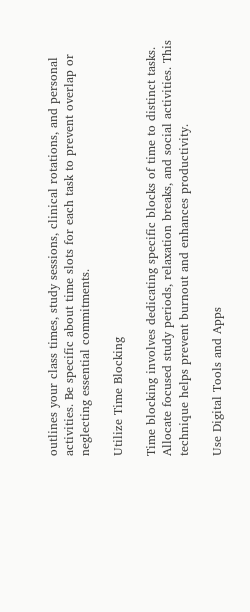outlines your class times, study sessions, clinical rotations, and personal activities. Be specific about time slots for each task to prevent overlap or neglecting essential commitments.

Utilize Time Blocking

Time blocking involves dedicating specific blocks of time to distinct tasks. Allocate focused study periods, relaxation breaks, and social activities. This technique helps prevent burnout and enhances productivity.

Use Digital Tools and Apps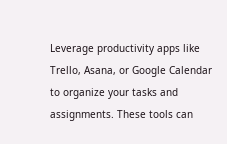Leverage productivity apps like Trello, Asana, or Google Calendar to organize your tasks and assignments. These tools can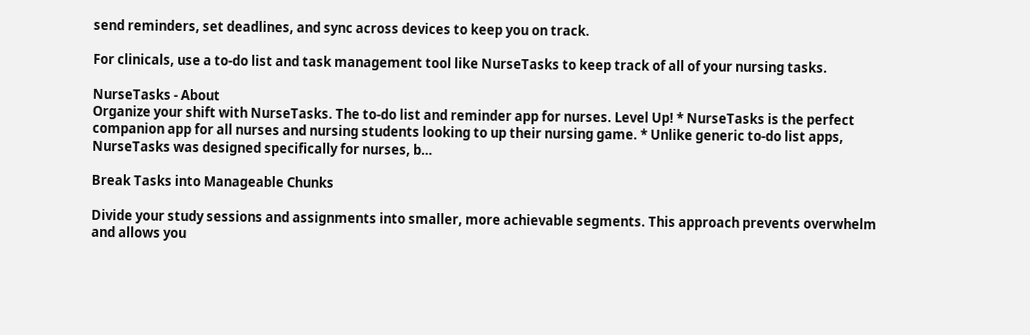send reminders, set deadlines, and sync across devices to keep you on track.

For clinicals, use a to-do list and task management tool like NurseTasks to keep track of all of your nursing tasks.

NurseTasks - About
Organize your shift with NurseTasks. The to-do list and reminder app for nurses. Level Up! * NurseTasks is the perfect companion app for all nurses and nursing students looking to up their nursing game. * Unlike generic to-do list apps, NurseTasks was designed specifically for nurses, b…

Break Tasks into Manageable Chunks

Divide your study sessions and assignments into smaller, more achievable segments. This approach prevents overwhelm and allows you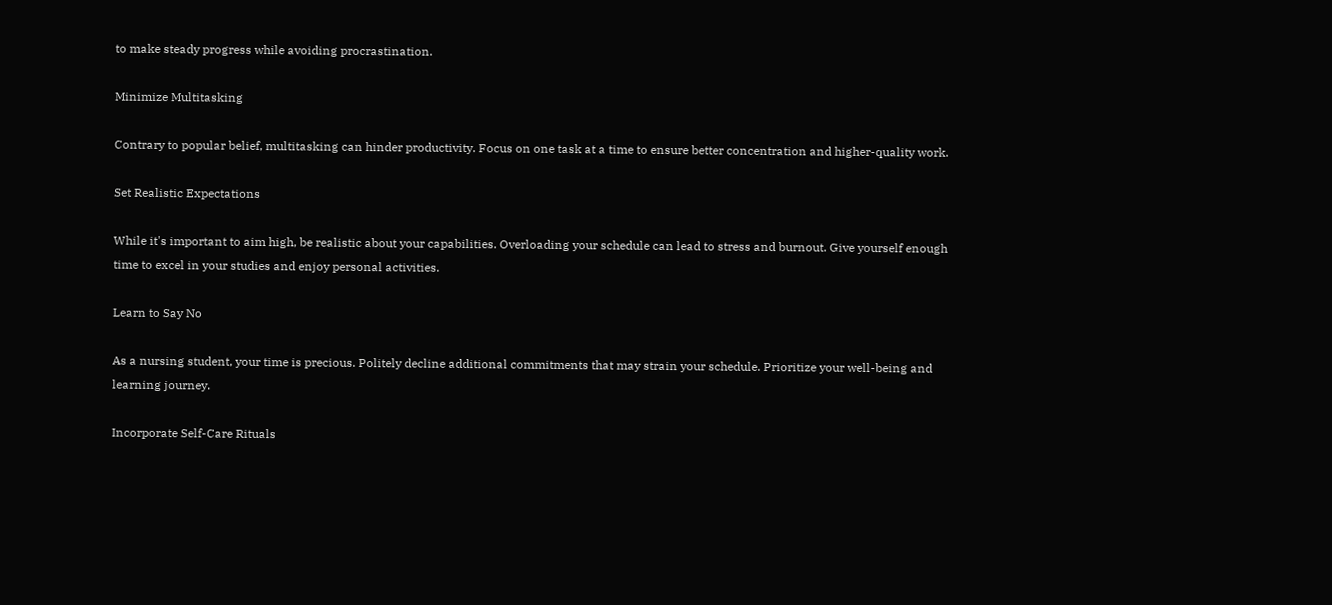to make steady progress while avoiding procrastination.

Minimize Multitasking

Contrary to popular belief, multitasking can hinder productivity. Focus on one task at a time to ensure better concentration and higher-quality work.

Set Realistic Expectations

While it's important to aim high, be realistic about your capabilities. Overloading your schedule can lead to stress and burnout. Give yourself enough time to excel in your studies and enjoy personal activities.

Learn to Say No

As a nursing student, your time is precious. Politely decline additional commitments that may strain your schedule. Prioritize your well-being and learning journey.

Incorporate Self-Care Rituals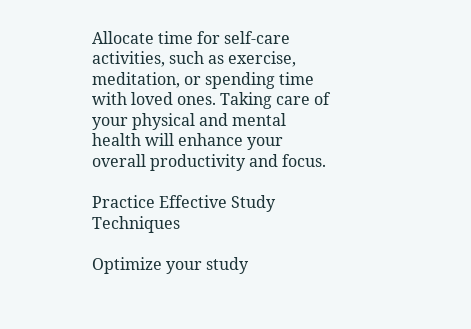Allocate time for self-care activities, such as exercise, meditation, or spending time with loved ones. Taking care of your physical and mental health will enhance your overall productivity and focus.

Practice Effective Study Techniques

Optimize your study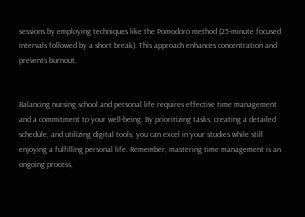sessions by employing techniques like the Pomodoro method (25-minute focused intervals followed by a short break). This approach enhances concentration and prevents burnout.


Balancing nursing school and personal life requires effective time management and a commitment to your well-being. By prioritizing tasks, creating a detailed schedule, and utilizing digital tools, you can excel in your studies while still enjoying a fulfilling personal life. Remember, mastering time management is an ongoing process,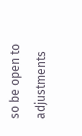so be open to adjustments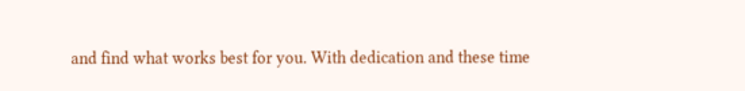and find what works best for you. With dedication and these time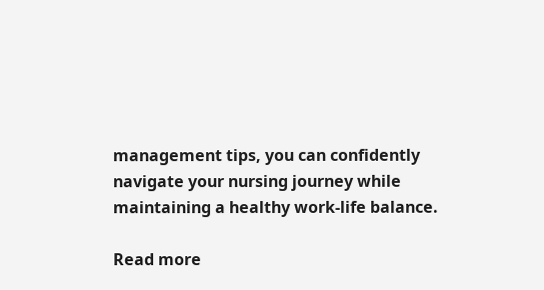management tips, you can confidently navigate your nursing journey while maintaining a healthy work-life balance.

Read more